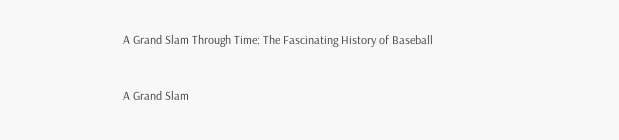A Grand Slam Through Time: The Fascinating History of Baseball


A Grand Slam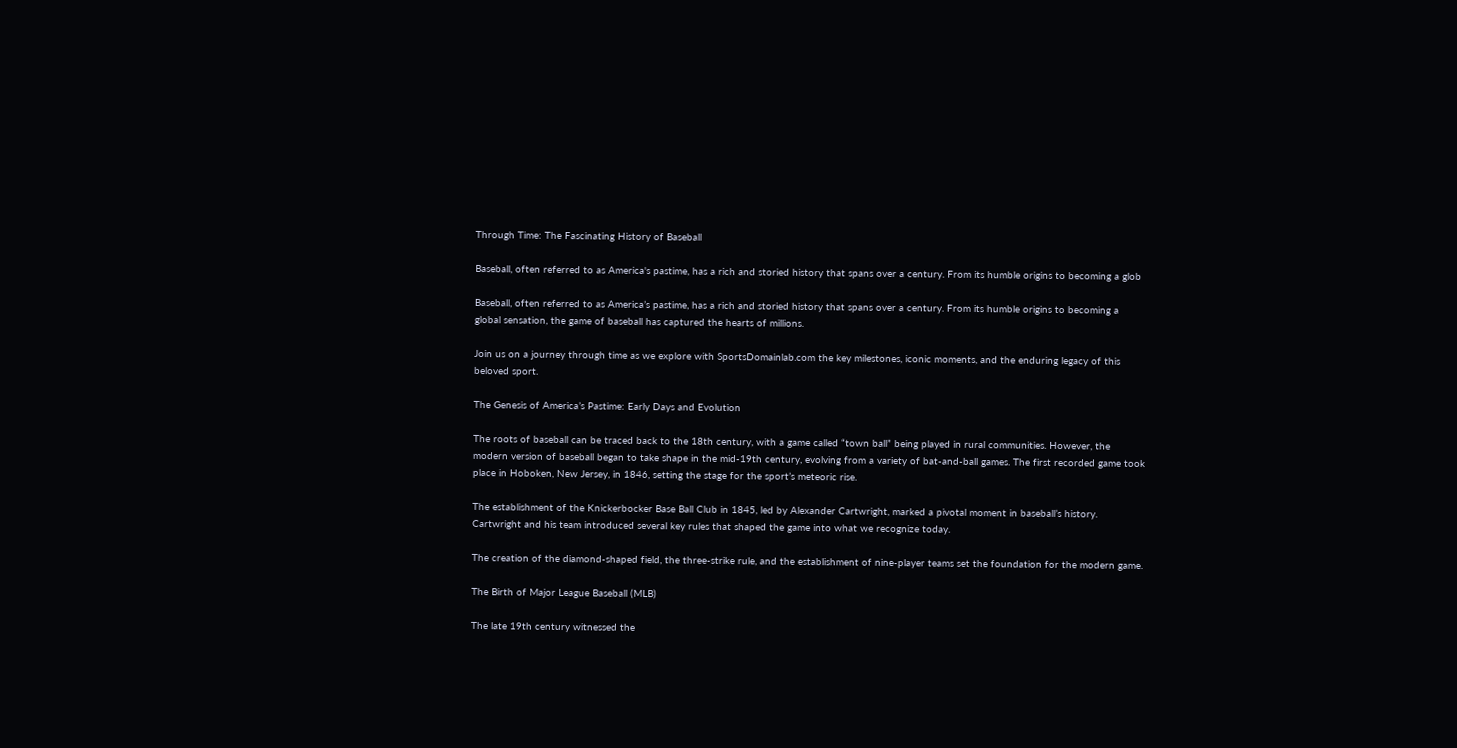Through Time: The Fascinating History of Baseball

Baseball, often referred to as America's pastime, has a rich and storied history that spans over a century. From its humble origins to becoming a glob

Baseball, often referred to as America’s pastime, has a rich and storied history that spans over a century. From its humble origins to becoming a global sensation, the game of baseball has captured the hearts of millions.

Join us on a journey through time as we explore with SportsDomainlab.com the key milestones, iconic moments, and the enduring legacy of this beloved sport.

The Genesis of America’s Pastime: Early Days and Evolution

The roots of baseball can be traced back to the 18th century, with a game called “town ball” being played in rural communities. However, the modern version of baseball began to take shape in the mid-19th century, evolving from a variety of bat-and-ball games. The first recorded game took place in Hoboken, New Jersey, in 1846, setting the stage for the sport’s meteoric rise.

The establishment of the Knickerbocker Base Ball Club in 1845, led by Alexander Cartwright, marked a pivotal moment in baseball’s history. Cartwright and his team introduced several key rules that shaped the game into what we recognize today.

The creation of the diamond-shaped field, the three-strike rule, and the establishment of nine-player teams set the foundation for the modern game.

The Birth of Major League Baseball (MLB)

The late 19th century witnessed the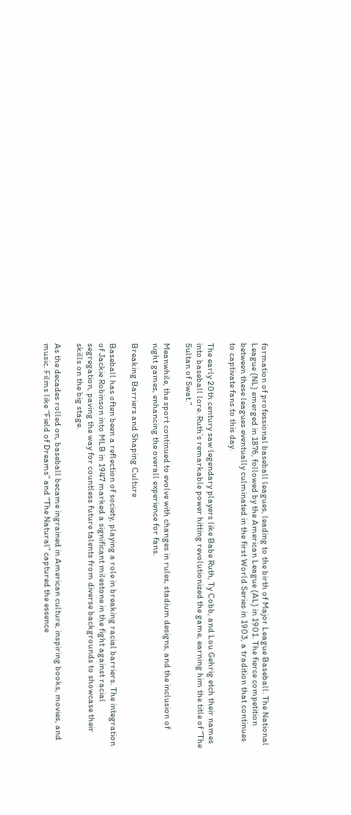formation of professional baseball leagues, leading to the birth of Major League Baseball. The National League (NL) emerged in 1876, followed by the American League (AL) in 1901. The fierce competition between these leagues eventually culminated in the first World Series in 1903, a tradition that continues to captivate fans to this day.

The early 20th century saw legendary players like Babe Ruth, Ty Cobb, and Lou Gehrig etch their names into baseball lore. Ruth’s remarkable power hitting revolutionized the game, earning him the title of “The Sultan of Swat.”

Meanwhile, the sport continued to evolve with changes in rules, stadium designs, and the inclusion of night games, enhancing the overall experience for fans.

Breaking Barriers and Shaping Culture

Baseball has often been a reflection of society, playing a role in breaking racial barriers. The integration of Jackie Robinson into MLB in 1947 marked a significant milestone in the fight against racial segregation, paving the way for countless future talents from diverse backgrounds to showcase their skills on the big stage.

As the decades rolled on, baseball became ingrained in American culture, inspiring books, movies, and music. Films like “Field of Dreams” and “The Natural” captured the essence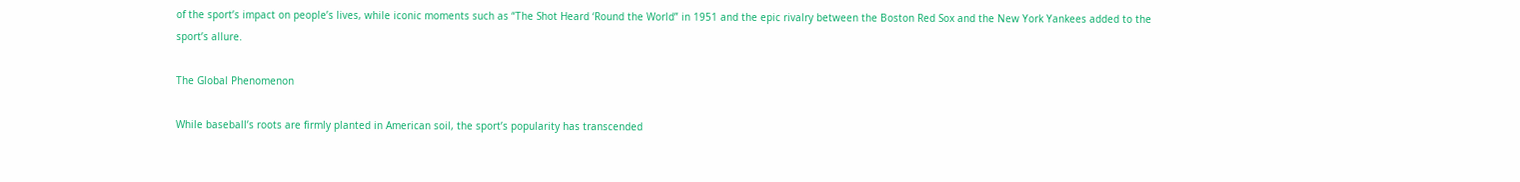of the sport’s impact on people’s lives, while iconic moments such as “The Shot Heard ‘Round the World” in 1951 and the epic rivalry between the Boston Red Sox and the New York Yankees added to the sport’s allure.

The Global Phenomenon

While baseball’s roots are firmly planted in American soil, the sport’s popularity has transcended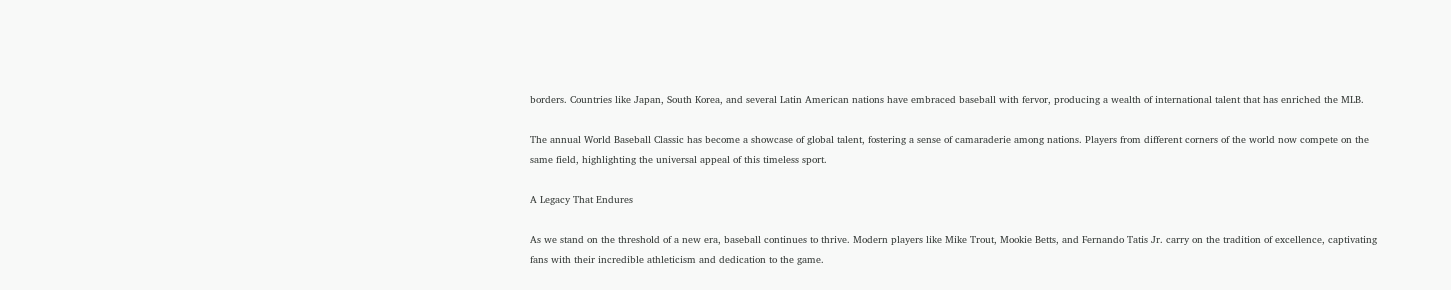borders. Countries like Japan, South Korea, and several Latin American nations have embraced baseball with fervor, producing a wealth of international talent that has enriched the MLB.

The annual World Baseball Classic has become a showcase of global talent, fostering a sense of camaraderie among nations. Players from different corners of the world now compete on the same field, highlighting the universal appeal of this timeless sport.

A Legacy That Endures

As we stand on the threshold of a new era, baseball continues to thrive. Modern players like Mike Trout, Mookie Betts, and Fernando Tatis Jr. carry on the tradition of excellence, captivating fans with their incredible athleticism and dedication to the game.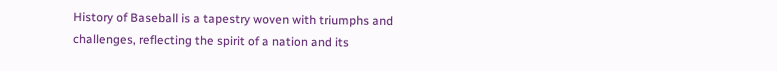History of Baseball is a tapestry woven with triumphs and challenges, reflecting the spirit of a nation and its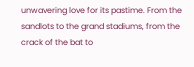unwavering love for its pastime. From the sandlots to the grand stadiums, from the crack of the bat to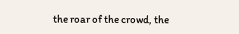the roar of the crowd, the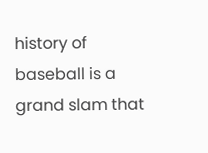history of baseball is a grand slam that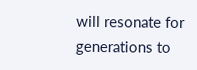will resonate for generations to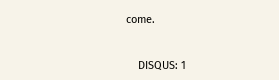come.


    DISQUS: 1